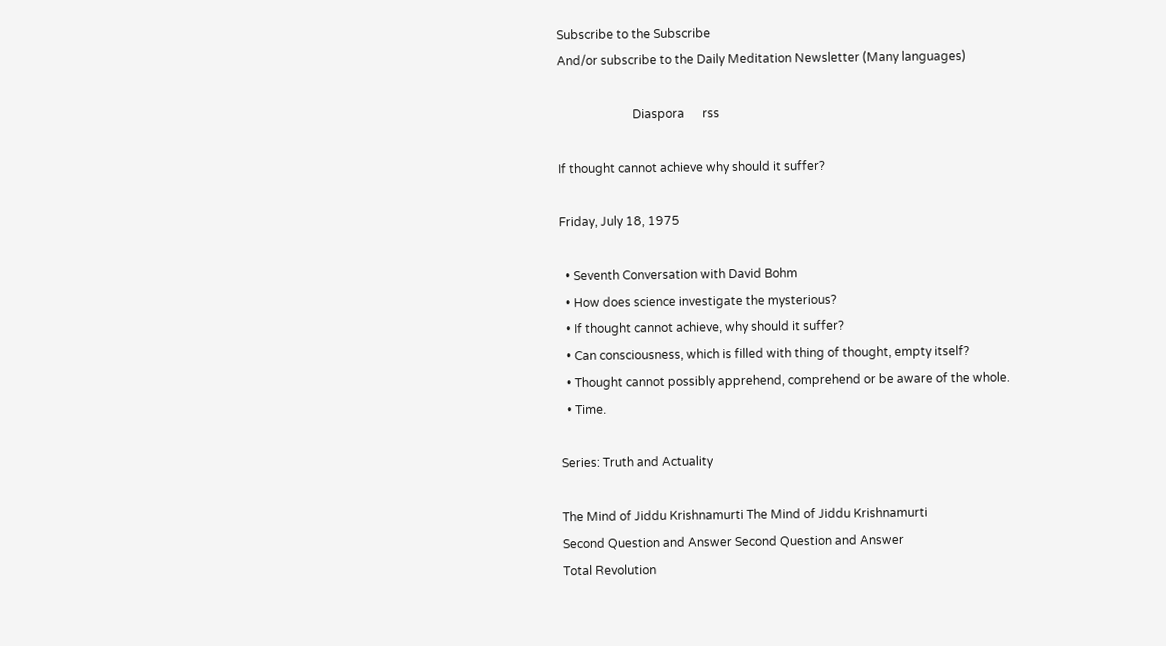Subscribe to the Subscribe
And/or subscribe to the Daily Meditation Newsletter (Many languages)

                         Diaspora      rss

If thought cannot achieve why should it suffer?

Friday, July 18, 1975

  • Seventh Conversation with David Bohm
  • How does science investigate the mysterious?
  • If thought cannot achieve, why should it suffer?
  • Can consciousness, which is filled with thing of thought, empty itself?
  • Thought cannot possibly apprehend, comprehend or be aware of the whole.
  • Time.

Series: Truth and Actuality

The Mind of Jiddu Krishnamurti The Mind of Jiddu Krishnamurti
Second Question and Answer Second Question and Answer
Total Revolution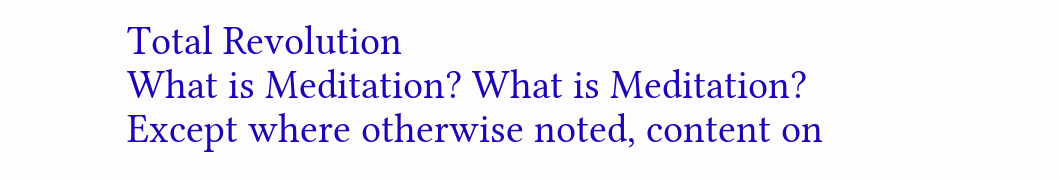Total Revolution
What is Meditation? What is Meditation?
Except where otherwise noted, content on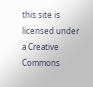this site is licensed under a Creative Commons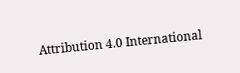Attribution 4.0 International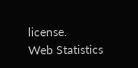license.
Web Statistics